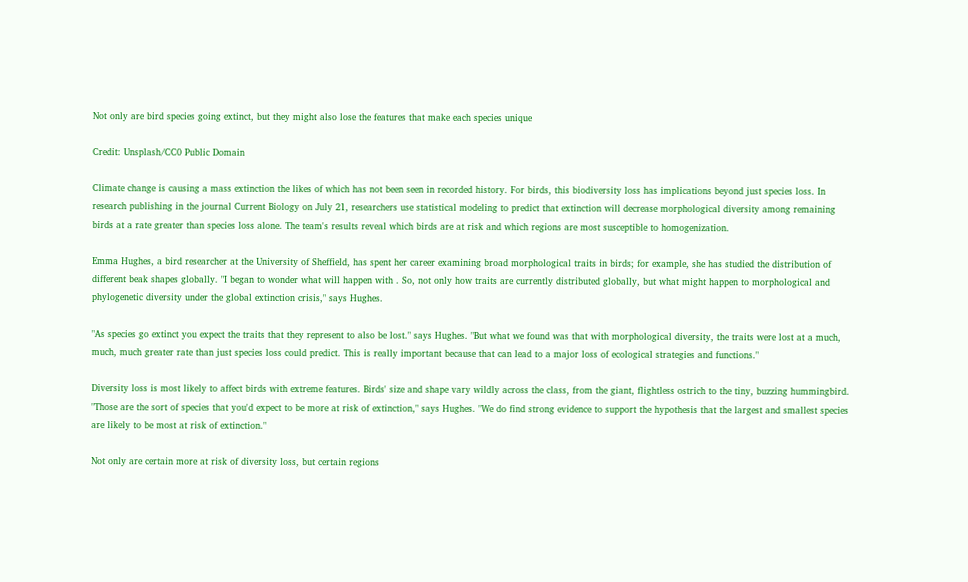Not only are bird species going extinct, but they might also lose the features that make each species unique

Credit: Unsplash/CC0 Public Domain

Climate change is causing a mass extinction the likes of which has not been seen in recorded history. For birds, this biodiversity loss has implications beyond just species loss. In research publishing in the journal Current Biology on July 21, researchers use statistical modeling to predict that extinction will decrease morphological diversity among remaining birds at a rate greater than species loss alone. The team's results reveal which birds are at risk and which regions are most susceptible to homogenization.

Emma Hughes, a bird researcher at the University of Sheffield, has spent her career examining broad morphological traits in birds; for example, she has studied the distribution of different beak shapes globally. "I began to wonder what will happen with . So, not only how traits are currently distributed globally, but what might happen to morphological and phylogenetic diversity under the global extinction crisis," says Hughes.

"As species go extinct you expect the traits that they represent to also be lost." says Hughes. "But what we found was that with morphological diversity, the traits were lost at a much, much, much greater rate than just species loss could predict. This is really important because that can lead to a major loss of ecological strategies and functions."

Diversity loss is most likely to affect birds with extreme features. Birds' size and shape vary wildly across the class, from the giant, flightless ostrich to the tiny, buzzing hummingbird. "Those are the sort of species that you'd expect to be more at risk of extinction," says Hughes. "We do find strong evidence to support the hypothesis that the largest and smallest species are likely to be most at risk of extinction."

Not only are certain more at risk of diversity loss, but certain regions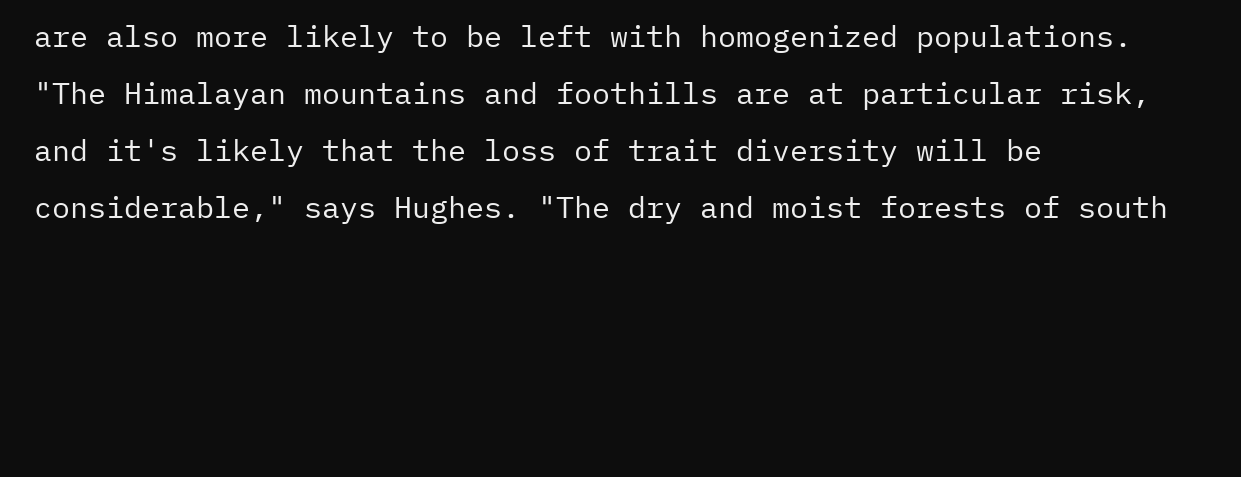are also more likely to be left with homogenized populations. "The Himalayan mountains and foothills are at particular risk, and it's likely that the loss of trait diversity will be considerable," says Hughes. "The dry and moist forests of south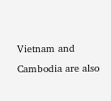Vietnam and Cambodia are also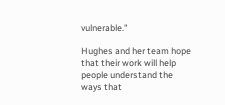vulnerable."

Hughes and her team hope that their work will help people understand the ways that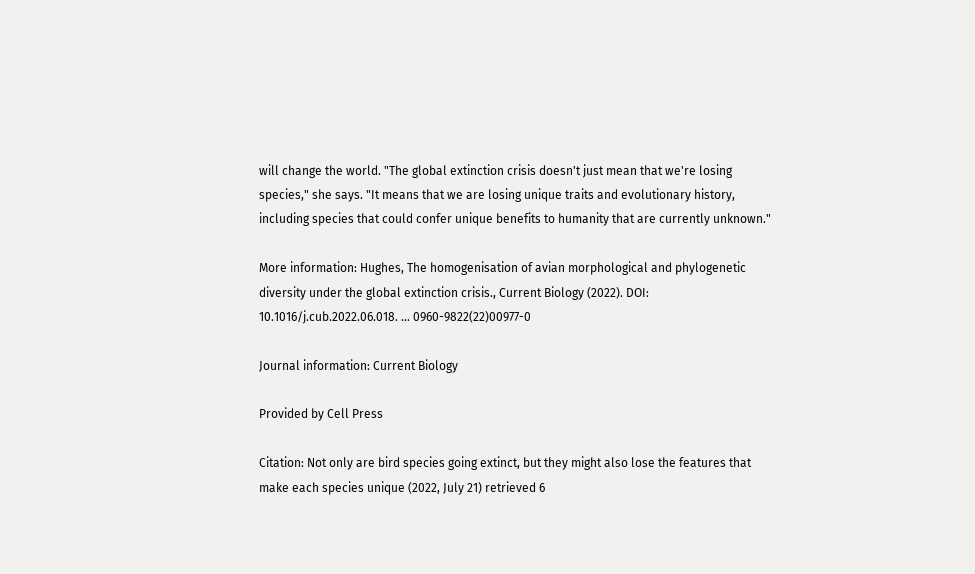will change the world. "The global extinction crisis doesn't just mean that we're losing species," she says. "It means that we are losing unique traits and evolutionary history, including species that could confer unique benefits to humanity that are currently unknown."

More information: Hughes, The homogenisation of avian morphological and phylogenetic diversity under the global extinction crisis., Current Biology (2022). DOI: 10.1016/j.cub.2022.06.018. … 0960-9822(22)00977-0

Journal information: Current Biology

Provided by Cell Press

Citation: Not only are bird species going extinct, but they might also lose the features that make each species unique (2022, July 21) retrieved 6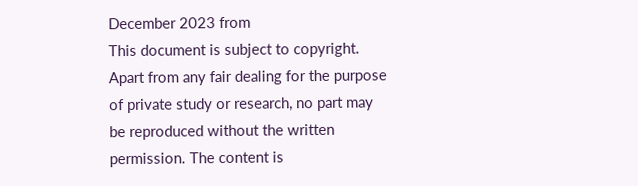December 2023 from
This document is subject to copyright. Apart from any fair dealing for the purpose of private study or research, no part may be reproduced without the written permission. The content is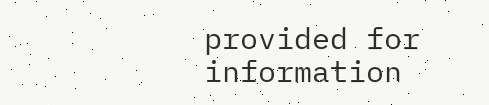provided for information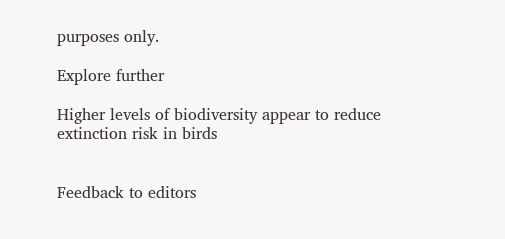purposes only.

Explore further

Higher levels of biodiversity appear to reduce extinction risk in birds


Feedback to editors